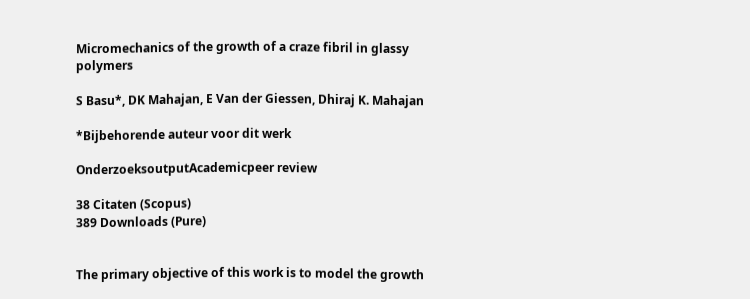Micromechanics of the growth of a craze fibril in glassy polymers

S Basu*, DK Mahajan, E Van der Giessen, Dhiraj K. Mahajan

*Bijbehorende auteur voor dit werk

OnderzoeksoutputAcademicpeer review

38 Citaten (Scopus)
389 Downloads (Pure)


The primary objective of this work is to model the growth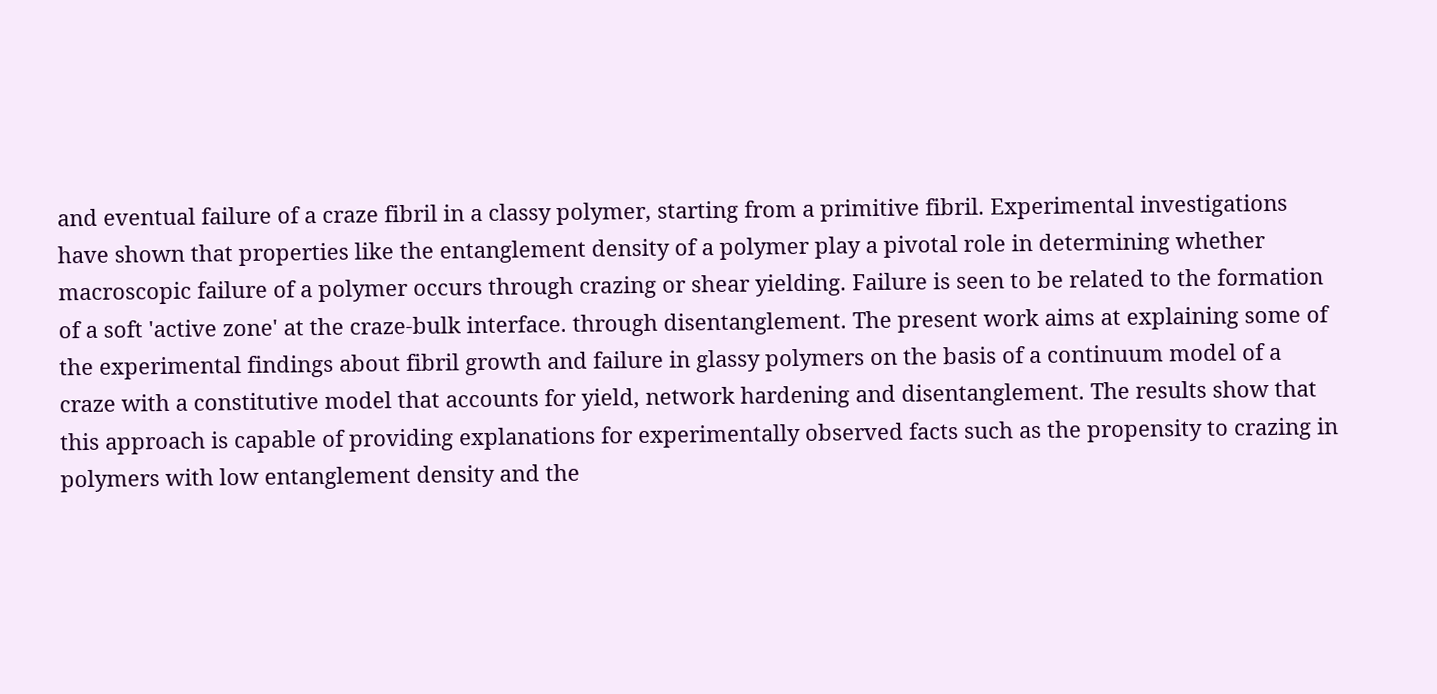and eventual failure of a craze fibril in a classy polymer, starting from a primitive fibril. Experimental investigations have shown that properties like the entanglement density of a polymer play a pivotal role in determining whether macroscopic failure of a polymer occurs through crazing or shear yielding. Failure is seen to be related to the formation of a soft 'active zone' at the craze-bulk interface. through disentanglement. The present work aims at explaining some of the experimental findings about fibril growth and failure in glassy polymers on the basis of a continuum model of a craze with a constitutive model that accounts for yield, network hardening and disentanglement. The results show that this approach is capable of providing explanations for experimentally observed facts such as the propensity to crazing in polymers with low entanglement density and the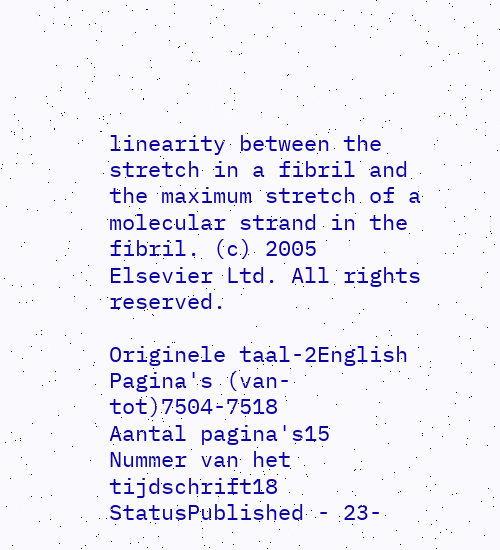linearity between the stretch in a fibril and the maximum stretch of a molecular strand in the fibril. (c) 2005 Elsevier Ltd. All rights reserved.

Originele taal-2English
Pagina's (van-tot)7504-7518
Aantal pagina's15
Nummer van het tijdschrift18
StatusPublished - 23-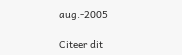aug.-2005

Citeer dit